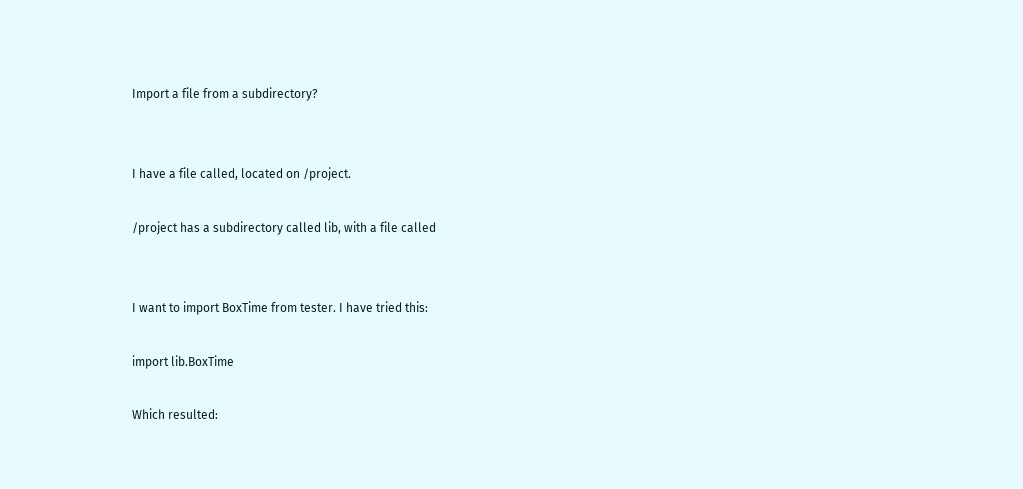Import a file from a subdirectory?


I have a file called, located on /project.

/project has a subdirectory called lib, with a file called


I want to import BoxTime from tester. I have tried this:

import lib.BoxTime

Which resulted: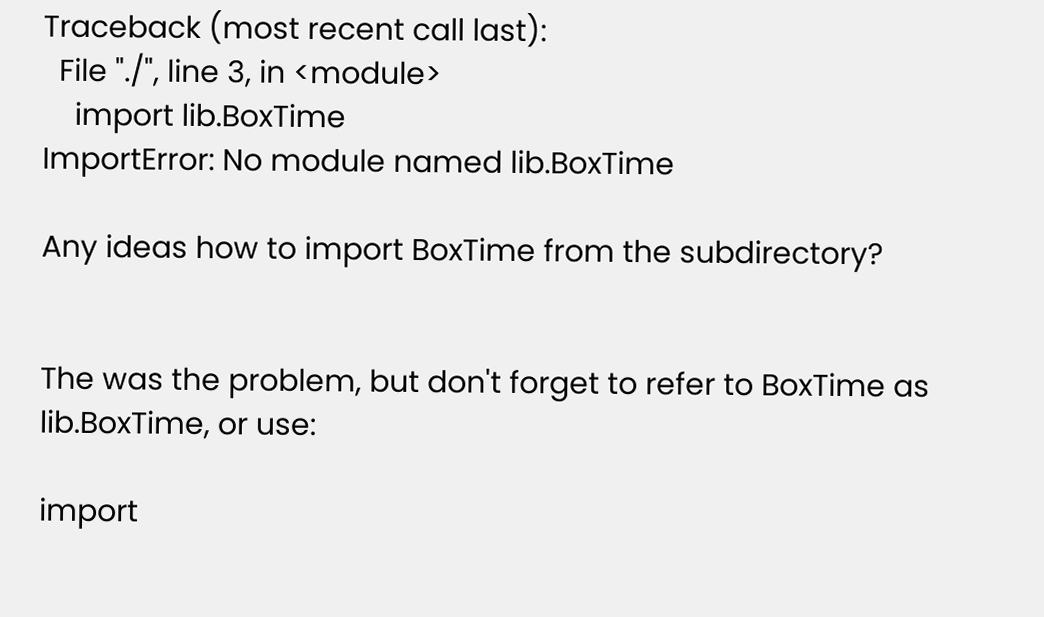Traceback (most recent call last):
  File "./", line 3, in <module>
    import lib.BoxTime
ImportError: No module named lib.BoxTime

Any ideas how to import BoxTime from the subdirectory?


The was the problem, but don't forget to refer to BoxTime as lib.BoxTime, or use:

import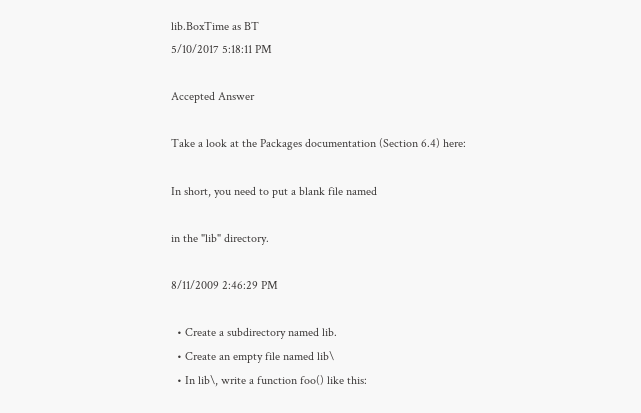lib.BoxTime as BT
5/10/2017 5:18:11 PM

Accepted Answer

Take a look at the Packages documentation (Section 6.4) here:

In short, you need to put a blank file named

in the "lib" directory.

8/11/2009 2:46:29 PM

  • Create a subdirectory named lib.
  • Create an empty file named lib\
  • In lib\, write a function foo() like this: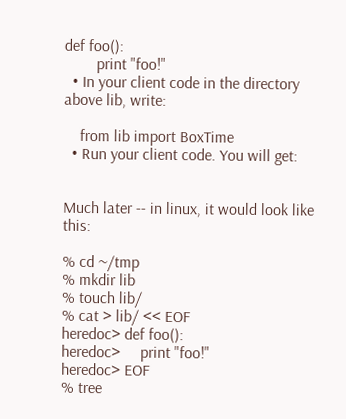def foo():
        print "foo!"
  • In your client code in the directory above lib, write:

    from lib import BoxTime
  • Run your client code. You will get:


Much later -- in linux, it would look like this:

% cd ~/tmp
% mkdir lib
% touch lib/
% cat > lib/ << EOF
heredoc> def foo():
heredoc>     print "foo!"
heredoc> EOF
% tree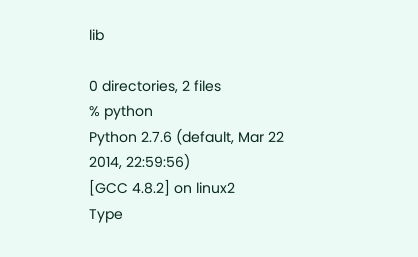lib

0 directories, 2 files
% python
Python 2.7.6 (default, Mar 22 2014, 22:59:56)
[GCC 4.8.2] on linux2
Type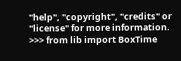"help", "copyright", "credits" or "license" for more information.
>>> from lib import BoxTime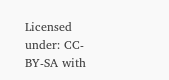Licensed under: CC-BY-SA with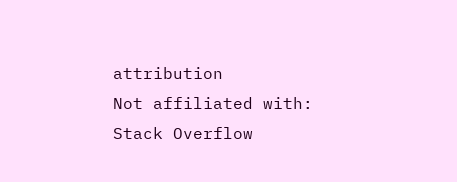attribution
Not affiliated with: Stack Overflow